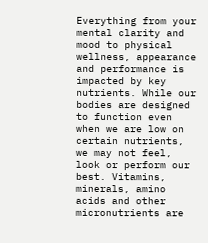Everything from your mental clarity and mood to physical wellness, appearance and performance is impacted by key nutrients. While our bodies are designed to function even when we are low on certain nutrients, we may not feel, look or perform our best. Vitamins, minerals, amino acids and other micronutrients are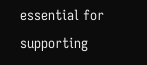essential for supporting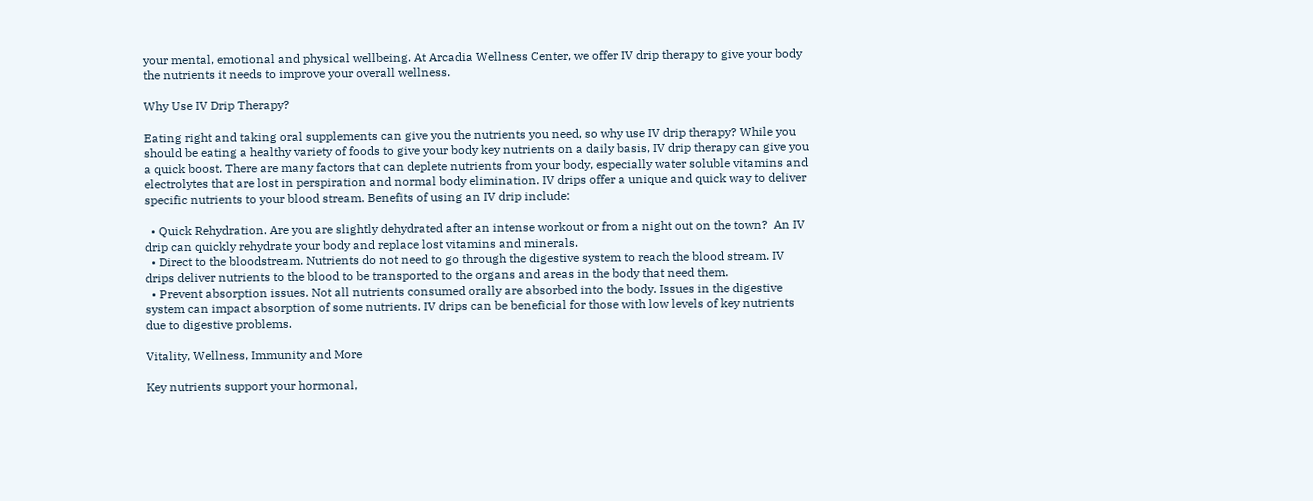your mental, emotional and physical wellbeing. At Arcadia Wellness Center, we offer IV drip therapy to give your body the nutrients it needs to improve your overall wellness.

Why Use IV Drip Therapy?

Eating right and taking oral supplements can give you the nutrients you need, so why use IV drip therapy? While you should be eating a healthy variety of foods to give your body key nutrients on a daily basis, IV drip therapy can give you a quick boost. There are many factors that can deplete nutrients from your body, especially water soluble vitamins and electrolytes that are lost in perspiration and normal body elimination. IV drips offer a unique and quick way to deliver specific nutrients to your blood stream. Benefits of using an IV drip include:

  • Quick Rehydration. Are you are slightly dehydrated after an intense workout or from a night out on the town?  An IV drip can quickly rehydrate your body and replace lost vitamins and minerals.
  • Direct to the bloodstream. Nutrients do not need to go through the digestive system to reach the blood stream. IV drips deliver nutrients to the blood to be transported to the organs and areas in the body that need them.
  • Prevent absorption issues. Not all nutrients consumed orally are absorbed into the body. Issues in the digestive system can impact absorption of some nutrients. IV drips can be beneficial for those with low levels of key nutrients due to digestive problems.

Vitality, Wellness, Immunity and More

Key nutrients support your hormonal,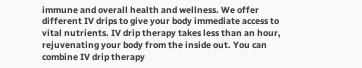immune and overall health and wellness. We offer different IV drips to give your body immediate access to vital nutrients. IV drip therapy takes less than an hour, rejuvenating your body from the inside out. You can combine IV drip therapy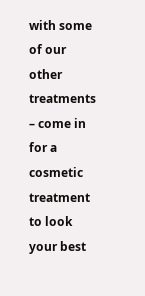with some of our other treatments – come in for a cosmetic treatment to look your best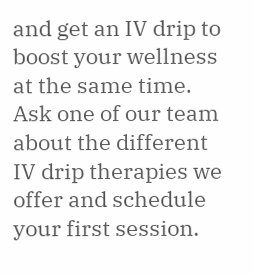and get an IV drip to boost your wellness at the same time. Ask one of our team about the different IV drip therapies we offer and schedule your first session.